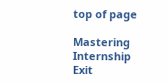top of page

Mastering Internship Exit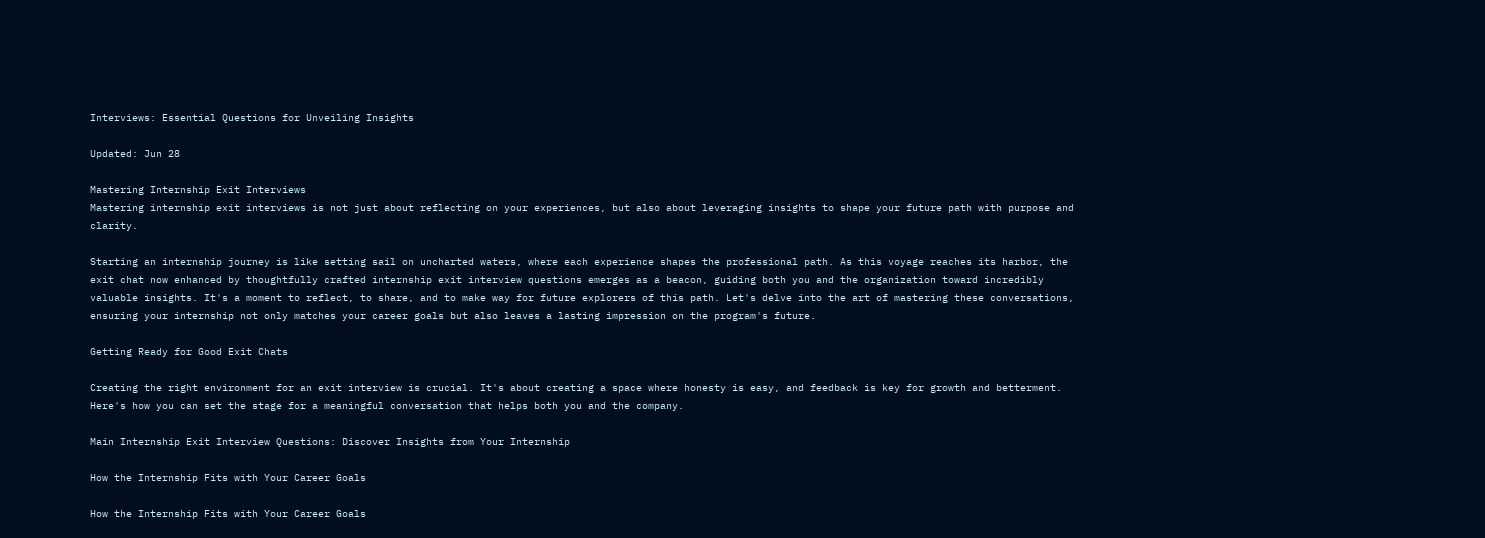Interviews: Essential Questions for Unveiling Insights

Updated: Jun 28

Mastering Internship Exit Interviews
Mastering internship exit interviews is not just about reflecting on your experiences, but also about leveraging insights to shape your future path with purpose and clarity.

Starting an internship journey is like setting sail on uncharted waters, where each experience shapes the professional path. As this voyage reaches its harbor, the exit chat now enhanced by thoughtfully crafted internship exit interview questions emerges as a beacon, guiding both you and the organization toward incredibly valuable insights. It's a moment to reflect, to share, and to make way for future explorers of this path. Let's delve into the art of mastering these conversations, ensuring your internship not only matches your career goals but also leaves a lasting impression on the program's future.

Getting Ready for Good Exit Chats

Creating the right environment for an exit interview is crucial. It's about creating a space where honesty is easy, and feedback is key for growth and betterment. Here's how you can set the stage for a meaningful conversation that helps both you and the company.

Main Internship Exit Interview Questions: Discover Insights from Your Internship

How the Internship Fits with Your Career Goals

How the Internship Fits with Your Career Goals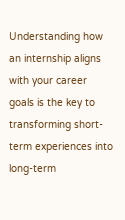Understanding how an internship aligns with your career goals is the key to transforming short-term experiences into long-term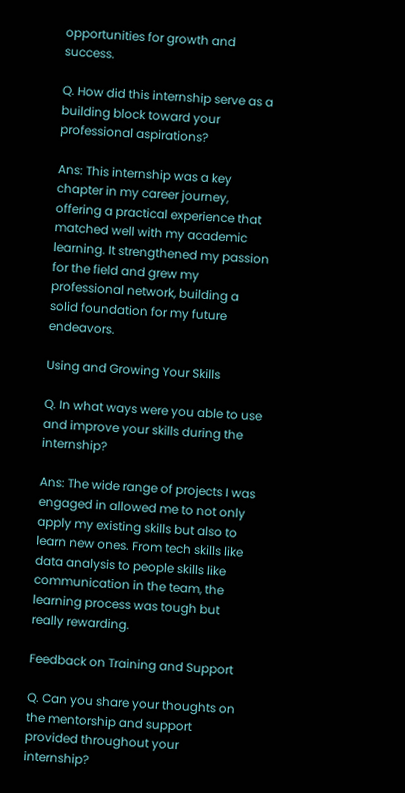opportunities for growth and success.

Q. How did this internship serve as a building block toward your professional aspirations?

Ans: This internship was a key chapter in my career journey, offering a practical experience that matched well with my academic learning. It strengthened my passion for the field and grew my professional network, building a solid foundation for my future endeavors.

Using and Growing Your Skills

Q. In what ways were you able to use and improve your skills during the internship?

Ans: The wide range of projects I was engaged in allowed me to not only apply my existing skills but also to learn new ones. From tech skills like data analysis to people skills like communication in the team, the learning process was tough but really rewarding.

Feedback on Training and Support

Q. Can you share your thoughts on the mentorship and support provided throughout your internship?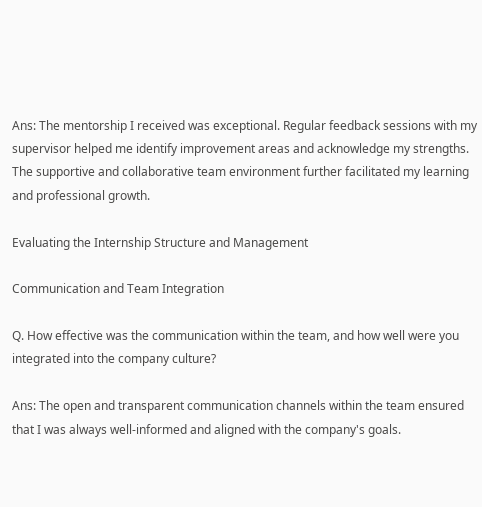Ans: The mentorship I received was exceptional. Regular feedback sessions with my supervisor helped me identify improvement areas and acknowledge my strengths. The supportive and collaborative team environment further facilitated my learning and professional growth.

Evaluating the Internship Structure and Management

Communication and Team Integration

Q. How effective was the communication within the team, and how well were you integrated into the company culture?

Ans: The open and transparent communication channels within the team ensured that I was always well-informed and aligned with the company's goals.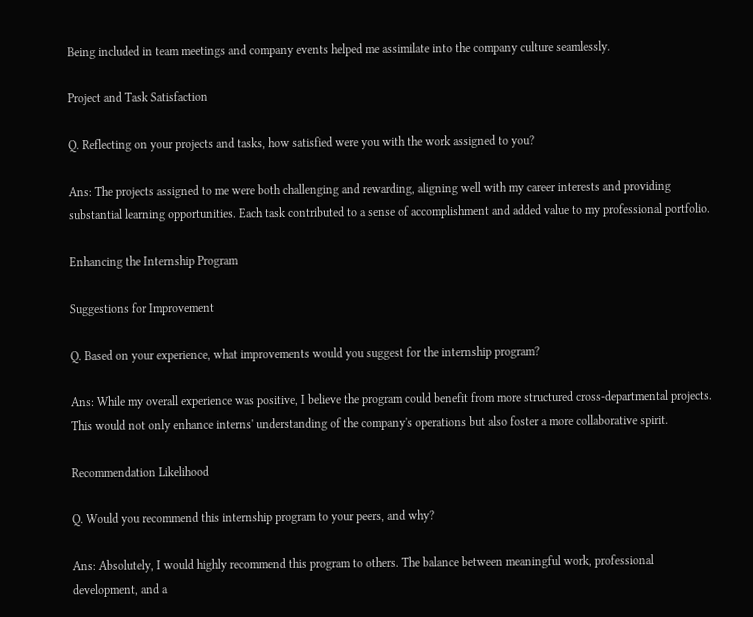Being included in team meetings and company events helped me assimilate into the company culture seamlessly.

Project and Task Satisfaction

Q. Reflecting on your projects and tasks, how satisfied were you with the work assigned to you?

Ans: The projects assigned to me were both challenging and rewarding, aligning well with my career interests and providing substantial learning opportunities. Each task contributed to a sense of accomplishment and added value to my professional portfolio.

Enhancing the Internship Program

Suggestions for Improvement

Q. Based on your experience, what improvements would you suggest for the internship program?

Ans: While my overall experience was positive, I believe the program could benefit from more structured cross-departmental projects. This would not only enhance interns' understanding of the company's operations but also foster a more collaborative spirit.

Recommendation Likelihood

Q. Would you recommend this internship program to your peers, and why?

Ans: Absolutely, I would highly recommend this program to others. The balance between meaningful work, professional development, and a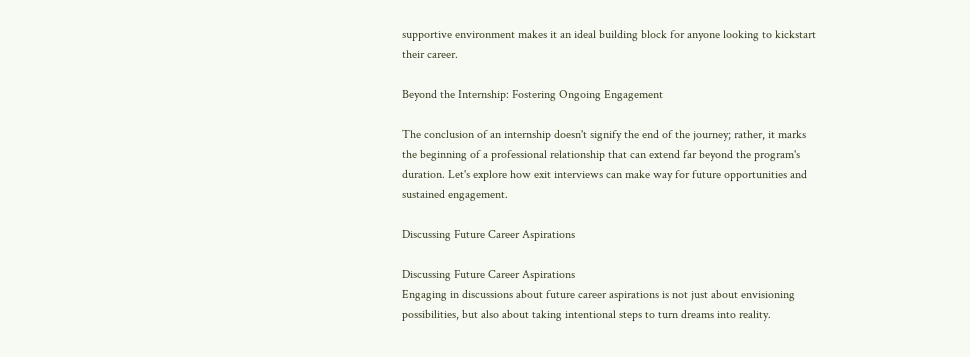supportive environment makes it an ideal building block for anyone looking to kickstart their career.

Beyond the Internship: Fostering Ongoing Engagement

The conclusion of an internship doesn't signify the end of the journey; rather, it marks the beginning of a professional relationship that can extend far beyond the program's duration. Let's explore how exit interviews can make way for future opportunities and sustained engagement.

Discussing Future Career Aspirations

Discussing Future Career Aspirations
Engaging in discussions about future career aspirations is not just about envisioning possibilities, but also about taking intentional steps to turn dreams into reality.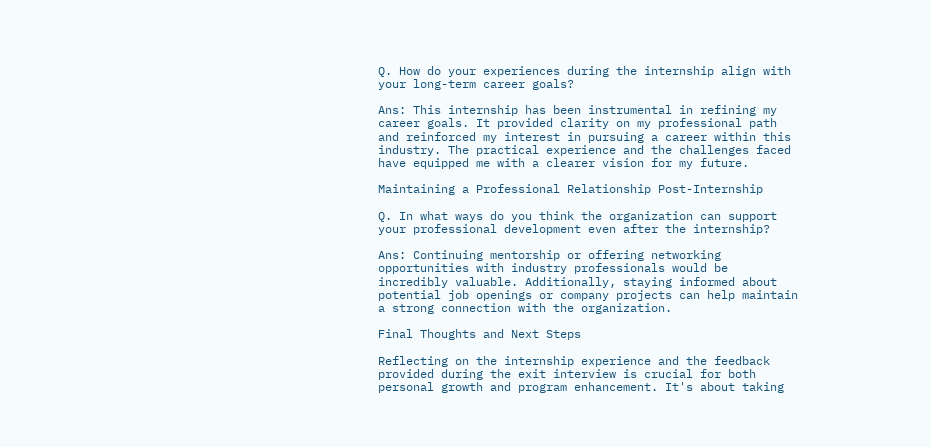Q. How do your experiences during the internship align with your long-term career goals?

Ans: This internship has been instrumental in refining my career goals. It provided clarity on my professional path and reinforced my interest in pursuing a career within this industry. The practical experience and the challenges faced have equipped me with a clearer vision for my future.

Maintaining a Professional Relationship Post-Internship

Q. In what ways do you think the organization can support your professional development even after the internship?

Ans: Continuing mentorship or offering networking opportunities with industry professionals would be incredibly valuable. Additionally, staying informed about potential job openings or company projects can help maintain a strong connection with the organization.

Final Thoughts and Next Steps

Reflecting on the internship experience and the feedback provided during the exit interview is crucial for both personal growth and program enhancement. It's about taking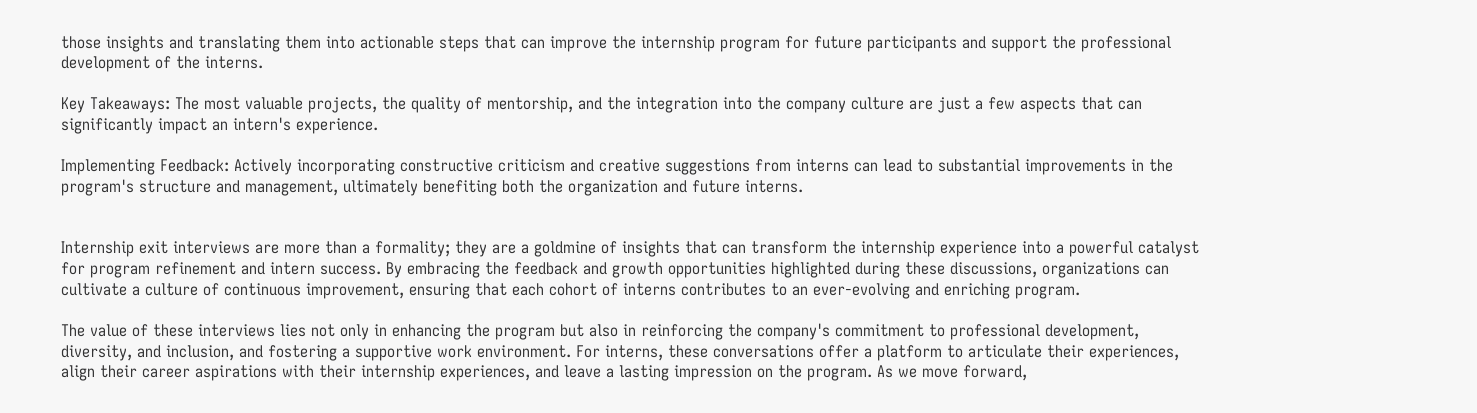those insights and translating them into actionable steps that can improve the internship program for future participants and support the professional development of the interns.

Key Takeaways: The most valuable projects, the quality of mentorship, and the integration into the company culture are just a few aspects that can significantly impact an intern's experience.

Implementing Feedback: Actively incorporating constructive criticism and creative suggestions from interns can lead to substantial improvements in the program's structure and management, ultimately benefiting both the organization and future interns.


Internship exit interviews are more than a formality; they are a goldmine of insights that can transform the internship experience into a powerful catalyst for program refinement and intern success. By embracing the feedback and growth opportunities highlighted during these discussions, organizations can cultivate a culture of continuous improvement, ensuring that each cohort of interns contributes to an ever-evolving and enriching program.

The value of these interviews lies not only in enhancing the program but also in reinforcing the company's commitment to professional development, diversity, and inclusion, and fostering a supportive work environment. For interns, these conversations offer a platform to articulate their experiences, align their career aspirations with their internship experiences, and leave a lasting impression on the program. As we move forward,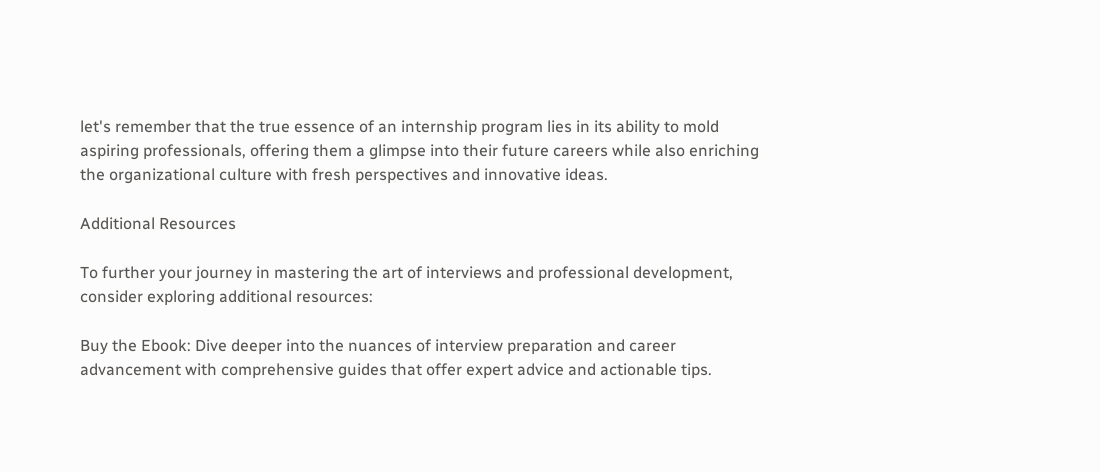let's remember that the true essence of an internship program lies in its ability to mold aspiring professionals, offering them a glimpse into their future careers while also enriching the organizational culture with fresh perspectives and innovative ideas.

Additional Resources

To further your journey in mastering the art of interviews and professional development, consider exploring additional resources:

Buy the Ebook: Dive deeper into the nuances of interview preparation and career advancement with comprehensive guides that offer expert advice and actionable tips.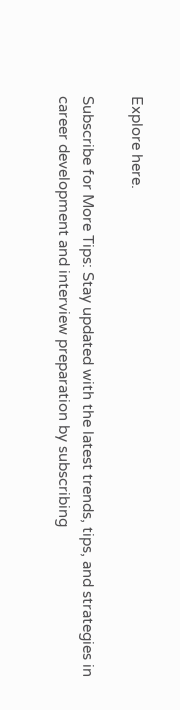Explore here.

Subscribe for More Tips: Stay updated with the latest trends, tips, and strategies in career development and interview preparation by subscribing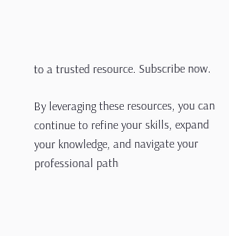to a trusted resource. Subscribe now.

By leveraging these resources, you can continue to refine your skills, expand your knowledge, and navigate your professional path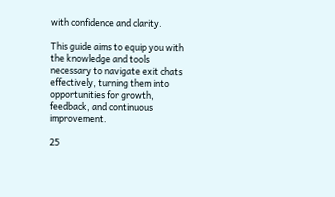with confidence and clarity.

This guide aims to equip you with the knowledge and tools necessary to navigate exit chats effectively, turning them into opportunities for growth, feedback, and continuous improvement.

25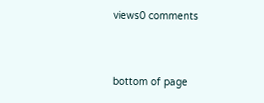views0 comments


bottom of page